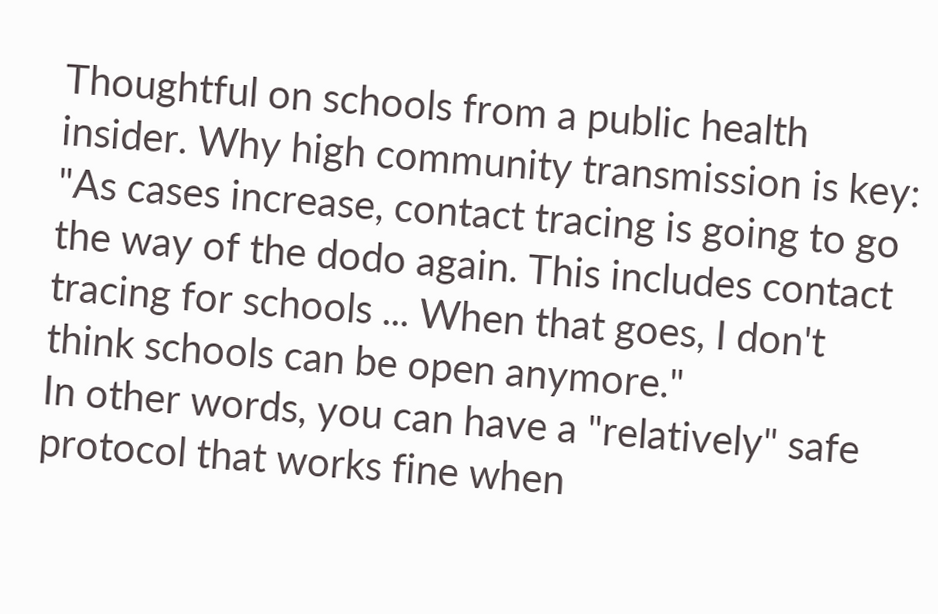Thoughtful on schools from a public health insider. Why high community transmission is key:
"As cases increase, contact tracing is going to go the way of the dodo again. This includes contact tracing for schools ... When that goes, I don't think schools can be open anymore."
In other words, you can have a "relatively" safe protocol that works fine when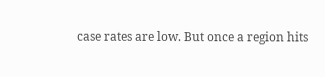case rates are low. But once a region hits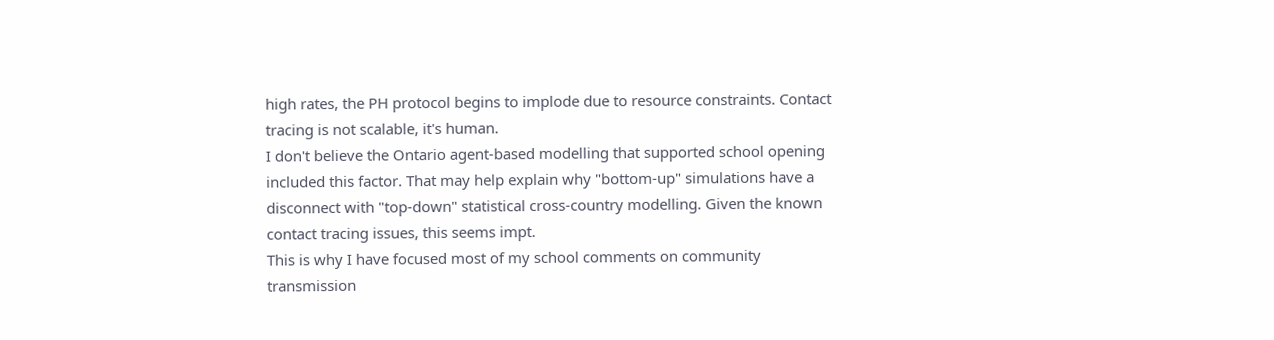high rates, the PH protocol begins to implode due to resource constraints. Contact tracing is not scalable, it's human.
I don't believe the Ontario agent-based modelling that supported school opening included this factor. That may help explain why "bottom-up" simulations have a disconnect with "top-down" statistical cross-country modelling. Given the known contact tracing issues, this seems impt.
This is why I have focused most of my school comments on community transmission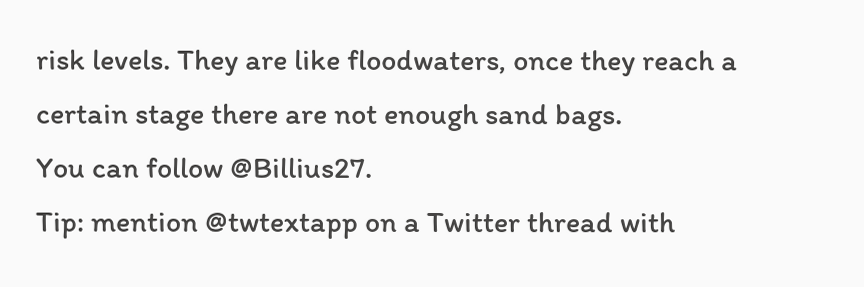risk levels. They are like floodwaters, once they reach a certain stage there are not enough sand bags.
You can follow @Billius27.
Tip: mention @twtextapp on a Twitter thread with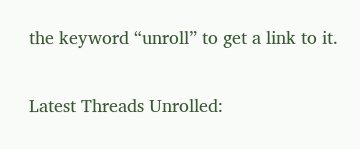the keyword “unroll” to get a link to it.

Latest Threads Unrolled: